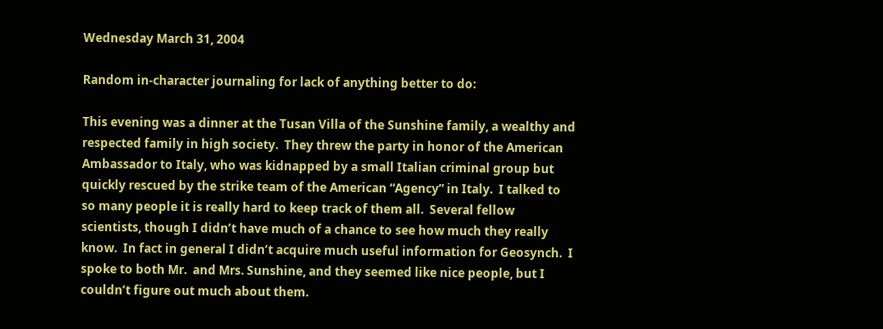Wednesday March 31, 2004

Random in-character journaling for lack of anything better to do:

This evening was a dinner at the Tusan Villa of the Sunshine family, a wealthy and respected family in high society.  They threw the party in honor of the American Ambassador to Italy, who was kidnapped by a small Italian criminal group but quickly rescued by the strike team of the American “Agency” in Italy.  I talked to so many people it is really hard to keep track of them all.  Several fellow scientists, though I didn’t have much of a chance to see how much they really know.  In fact in general I didn’t acquire much useful information for Geosynch.  I spoke to both Mr.  and Mrs. Sunshine, and they seemed like nice people, but I couldn’t figure out much about them.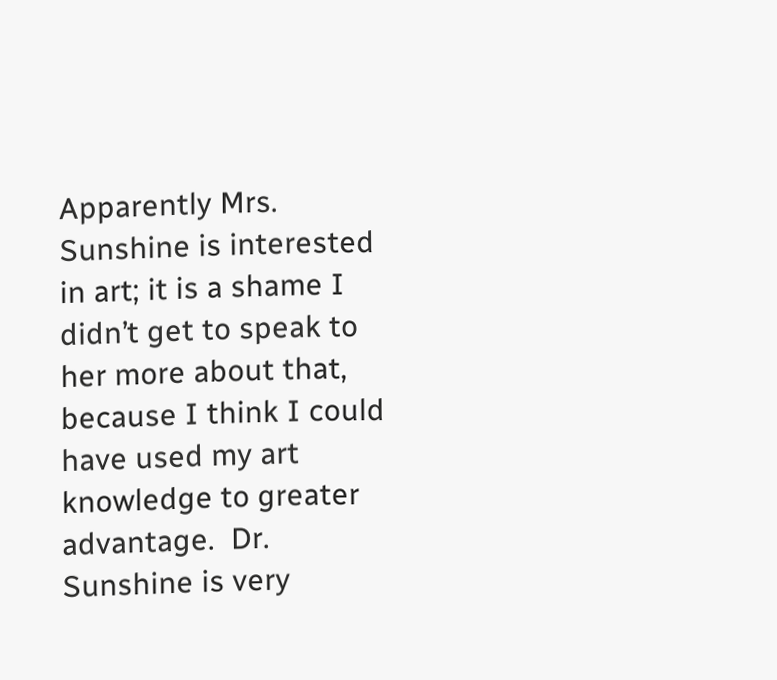Apparently Mrs. Sunshine is interested in art; it is a shame I didn’t get to speak to her more about that, because I think I could have used my art knowledge to greater advantage.  Dr. Sunshine is very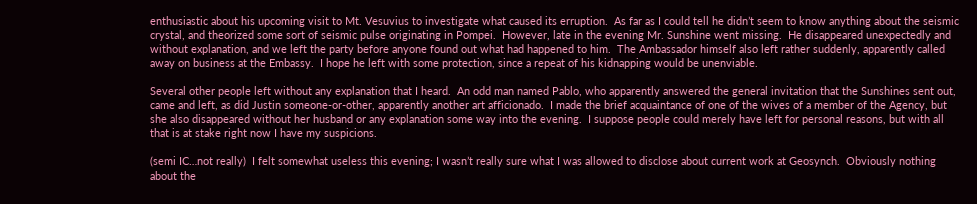enthusiastic about his upcoming visit to Mt. Vesuvius to investigate what caused its erruption.  As far as I could tell he didn’t seem to know anything about the seismic crystal, and theorized some sort of seismic pulse originating in Pompei.  However, late in the evening Mr. Sunshine went missing.  He disappeared unexpectedly and without explanation, and we left the party before anyone found out what had happened to him.  The Ambassador himself also left rather suddenly, apparently called away on business at the Embassy.  I hope he left with some protection, since a repeat of his kidnapping would be unenviable.

Several other people left without any explanation that I heard.  An odd man named Pablo, who apparently answered the general invitation that the Sunshines sent out, came and left, as did Justin someone-or-other, apparently another art afficionado.  I made the brief acquaintance of one of the wives of a member of the Agency, but she also disappeared without her husband or any explanation some way into the evening.  I suppose people could merely have left for personal reasons, but with all that is at stake right now I have my suspicions.

(semi IC…not really)  I felt somewhat useless this evening; I wasn’t really sure what I was allowed to disclose about current work at Geosynch.  Obviously nothing about the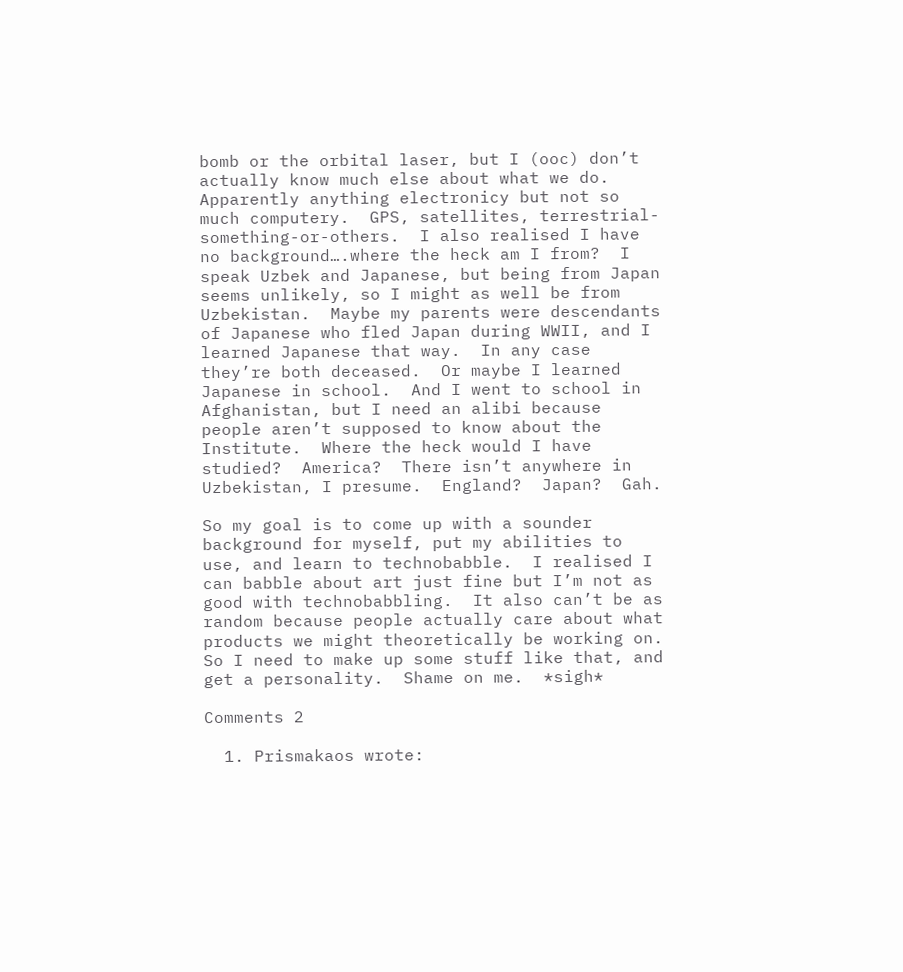bomb or the orbital laser, but I (ooc) don’t actually know much else about what we do.  Apparently anything electronicy but not so much computery.  GPS, satellites, terrestrial-something-or-others.  I also realised I have no background….where the heck am I from?  I speak Uzbek and Japanese, but being from Japan seems unlikely, so I might as well be from Uzbekistan.  Maybe my parents were descendants of Japanese who fled Japan during WWII, and I learned Japanese that way.  In any case they’re both deceased.  Or maybe I learned Japanese in school.  And I went to school in Afghanistan, but I need an alibi because people aren’t supposed to know about the Institute.  Where the heck would I have studied?  America?  There isn’t anywhere in Uzbekistan, I presume.  England?  Japan?  Gah.

So my goal is to come up with a sounder background for myself, put my abilities to use, and learn to technobabble.  I realised I can babble about art just fine but I’m not as good with technobabbling.  It also can’t be as random because people actually care about what products we might theoretically be working on.  So I need to make up some stuff like that, and get a personality.  Shame on me.  *sigh*

Comments 2

  1. Prismakaos wrote: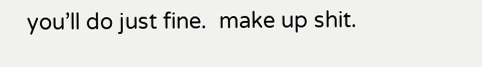you’ll do just fine.  make up shit.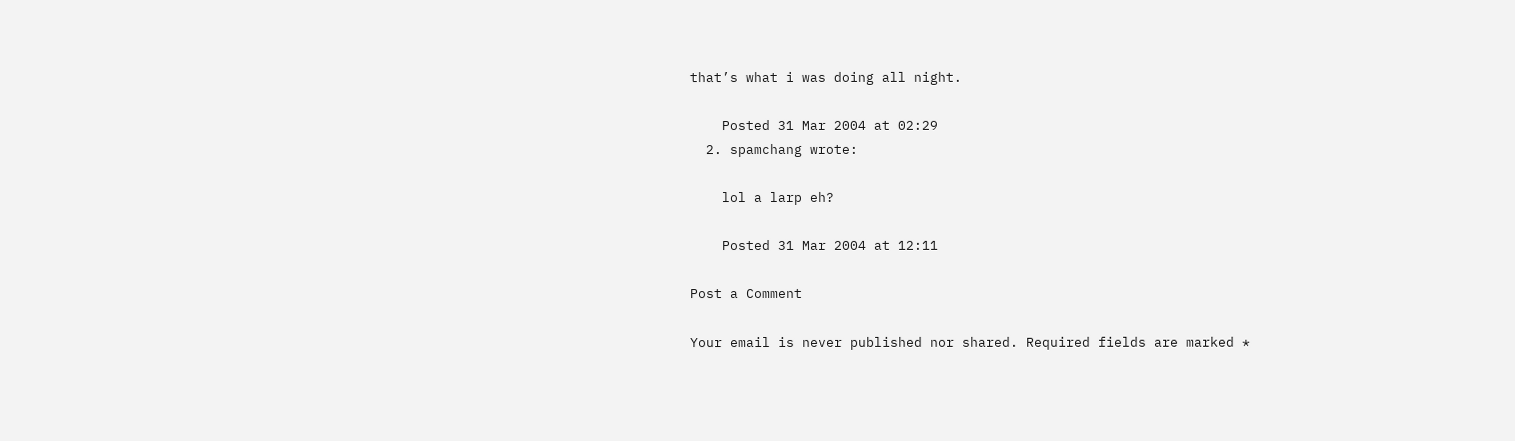that’s what i was doing all night.

    Posted 31 Mar 2004 at 02:29
  2. spamchang wrote:

    lol a larp eh?

    Posted 31 Mar 2004 at 12:11

Post a Comment

Your email is never published nor shared. Required fields are marked *